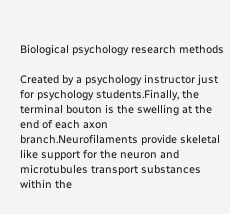Biological psychology research methods

Created by a psychology instructor just for psychology students.Finally, the terminal bouton is the swelling at the end of each axon branch.Neurofilaments provide skeletal like support for the neuron and microtubules transport substances within the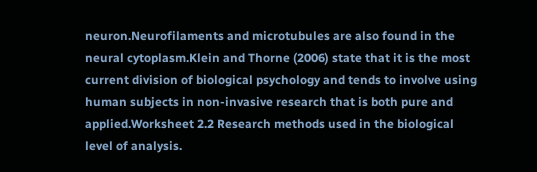neuron.Neurofilaments and microtubules are also found in the neural cytoplasm.Klein and Thorne (2006) state that it is the most current division of biological psychology and tends to involve using human subjects in non-invasive research that is both pure and applied.Worksheet 2.2 Research methods used in the biological level of analysis.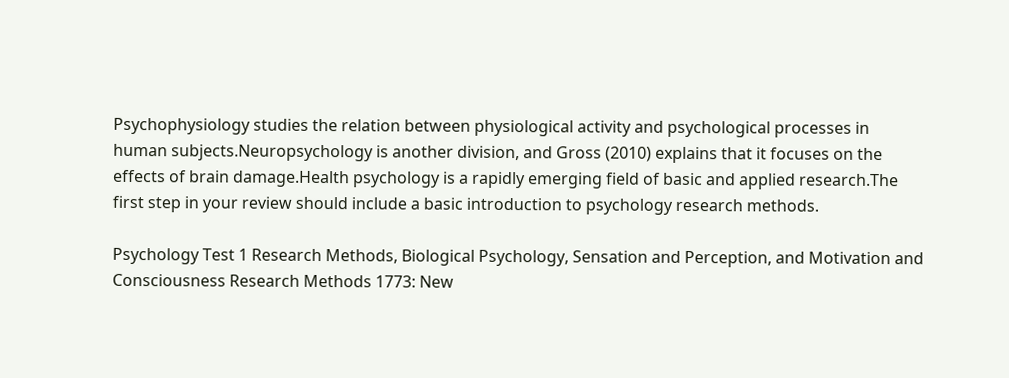Psychophysiology studies the relation between physiological activity and psychological processes in human subjects.Neuropsychology is another division, and Gross (2010) explains that it focuses on the effects of brain damage.Health psychology is a rapidly emerging field of basic and applied research.The first step in your review should include a basic introduction to psychology research methods.

Psychology Test 1 Research Methods, Biological Psychology, Sensation and Perception, and Motivation and Consciousness Research Methods 1773: New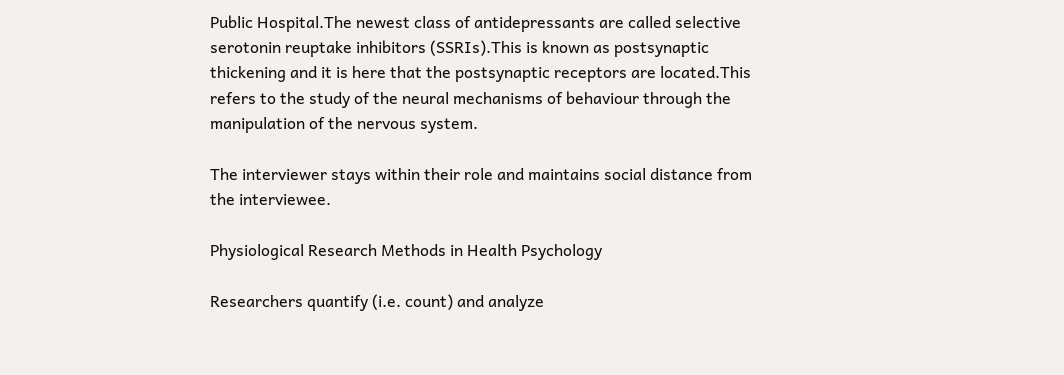Public Hospital.The newest class of antidepressants are called selective serotonin reuptake inhibitors (SSRIs).This is known as postsynaptic thickening and it is here that the postsynaptic receptors are located.This refers to the study of the neural mechanisms of behaviour through the manipulation of the nervous system.

The interviewer stays within their role and maintains social distance from the interviewee.

Physiological Research Methods in Health Psychology

Researchers quantify (i.e. count) and analyze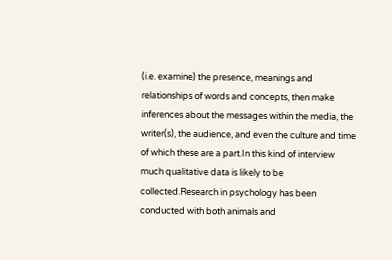(i.e. examine) the presence, meanings and relationships of words and concepts, then make inferences about the messages within the media, the writer(s), the audience, and even the culture and time of which these are a part.In this kind of interview much qualitative data is likely to be collected.Research in psychology has been conducted with both animals and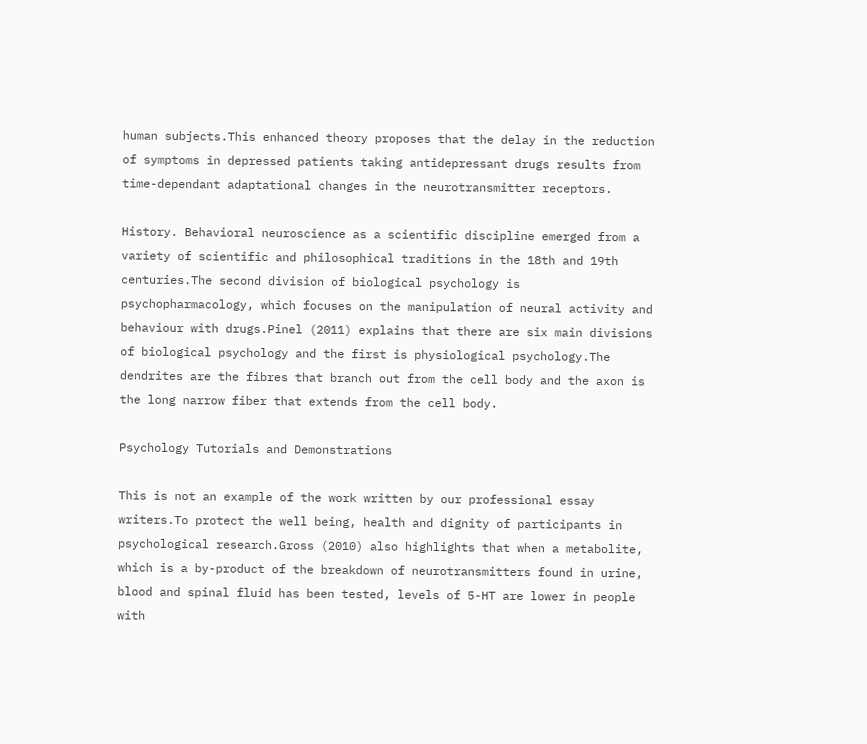human subjects.This enhanced theory proposes that the delay in the reduction of symptoms in depressed patients taking antidepressant drugs results from time-dependant adaptational changes in the neurotransmitter receptors.

History. Behavioral neuroscience as a scientific discipline emerged from a variety of scientific and philosophical traditions in the 18th and 19th centuries.The second division of biological psychology is psychopharmacology, which focuses on the manipulation of neural activity and behaviour with drugs.Pinel (2011) explains that there are six main divisions of biological psychology and the first is physiological psychology.The dendrites are the fibres that branch out from the cell body and the axon is the long narrow fiber that extends from the cell body.

Psychology Tutorials and Demonstrations

This is not an example of the work written by our professional essay writers.To protect the well being, health and dignity of participants in psychological research.Gross (2010) also highlights that when a metabolite, which is a by-product of the breakdown of neurotransmitters found in urine, blood and spinal fluid has been tested, levels of 5-HT are lower in people with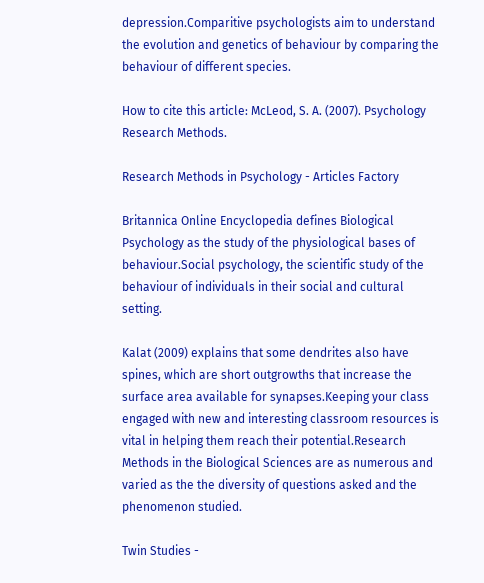depression.Comparitive psychologists aim to understand the evolution and genetics of behaviour by comparing the behaviour of different species.

How to cite this article: McLeod, S. A. (2007). Psychology Research Methods.

Research Methods in Psychology - Articles Factory

Britannica Online Encyclopedia defines Biological Psychology as the study of the physiological bases of behaviour.Social psychology, the scientific study of the behaviour of individuals in their social and cultural setting.

Kalat (2009) explains that some dendrites also have spines, which are short outgrowths that increase the surface area available for synapses.Keeping your class engaged with new and interesting classroom resources is vital in helping them reach their potential.Research Methods in the Biological Sciences are as numerous and varied as the the diversity of questions asked and the phenomenon studied.

Twin Studies -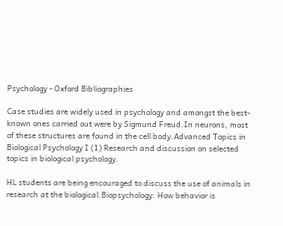Psychology - Oxford Bibliographies

Case studies are widely used in psychology and amongst the best-known ones carried out were by Sigmund Freud.In neurons, most of these structures are found in the cell body.Advanced Topics in Biological Psychology I (1) Research and discussion on selected topics in biological psychology.

HL students are being encouraged to discuss the use of animals in research at the biological.Biopsychology: How behavior is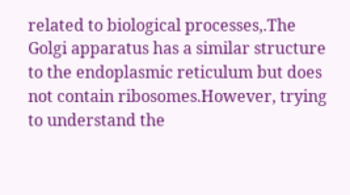related to biological processes,.The Golgi apparatus has a similar structure to the endoplasmic reticulum but does not contain ribosomes.However, trying to understand the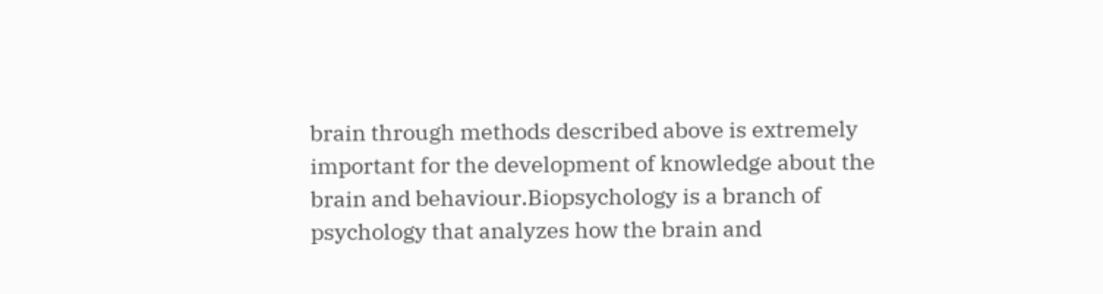brain through methods described above is extremely important for the development of knowledge about the brain and behaviour.Biopsychology is a branch of psychology that analyzes how the brain and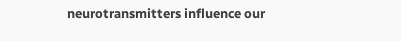neurotransmitters influence our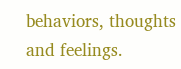behaviors, thoughts and feelings.